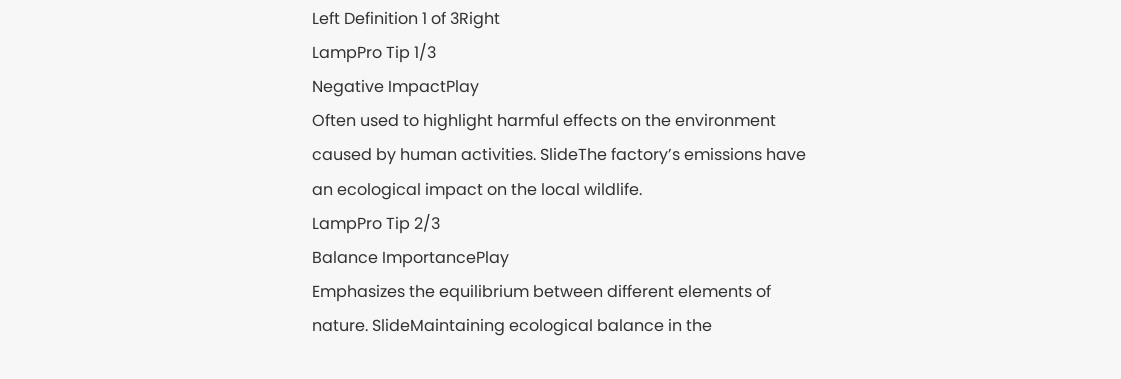Left Definition 1 of 3Right
LampPro Tip 1/3
Negative ImpactPlay
Often used to highlight harmful effects on the environment caused by human activities. SlideThe factory’s emissions have an ecological impact on the local wildlife.
LampPro Tip 2/3
Balance ImportancePlay
Emphasizes the equilibrium between different elements of nature. SlideMaintaining ecological balance in the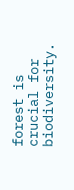forest is crucial for biodiversity.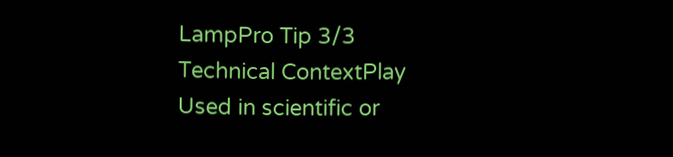LampPro Tip 3/3
Technical ContextPlay
Used in scientific or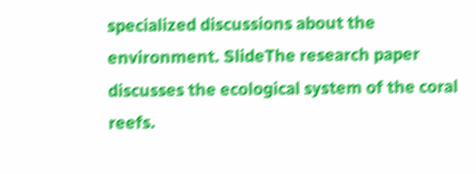specialized discussions about the environment. SlideThe research paper discusses the ecological system of the coral reefs.